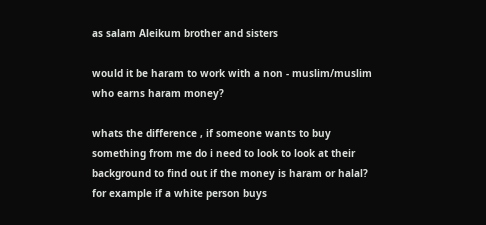as salam Aleikum brother and sisters

would it be haram to work with a non - muslim/muslim who earns haram money?

whats the difference , if someone wants to buy something from me do i need to look to look at their background to find out if the money is haram or halal? for example if a white person buys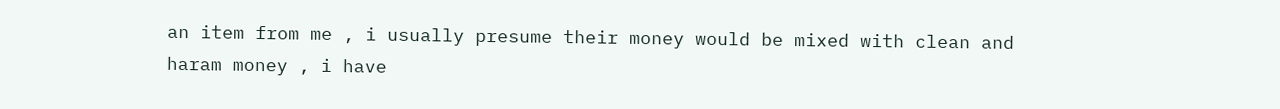an item from me , i usually presume their money would be mixed with clean and haram money , i have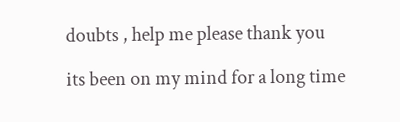doubts , help me please thank you

its been on my mind for a long time